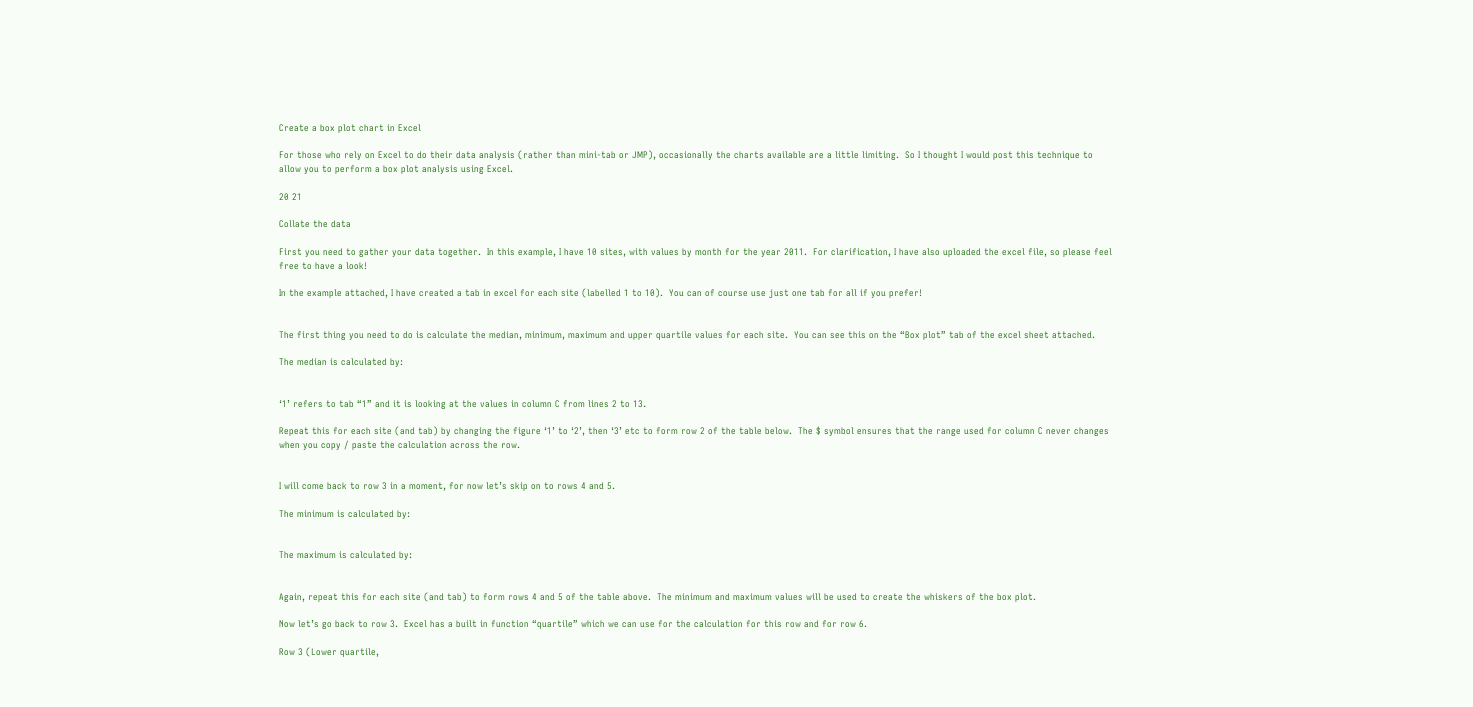Create a box plot chart in Excel

For those who rely on Excel to do their data analysis (rather than mini-tab or JMP), occasionally the charts available are a little limiting.  So I thought I would post this technique to allow you to perform a box plot analysis using Excel.

20 21

Collate the data

First you need to gather your data together.  In this example, I have 10 sites, with values by month for the year 2011.  For clarification, I have also uploaded the excel file, so please feel free to have a look!

In the example attached, I have created a tab in excel for each site (labelled 1 to 10).  You can of course use just one tab for all if you prefer!


The first thing you need to do is calculate the median, minimum, maximum and upper quartile values for each site.  You can see this on the “Box plot” tab of the excel sheet attached.

The median is calculated by:


‘1’ refers to tab “1” and it is looking at the values in column C from lines 2 to 13.

Repeat this for each site (and tab) by changing the figure ‘1’ to ‘2’, then ‘3’ etc to form row 2 of the table below.  The $ symbol ensures that the range used for column C never changes when you copy / paste the calculation across the row.


I will come back to row 3 in a moment, for now let’s skip on to rows 4 and 5.

The minimum is calculated by:


The maximum is calculated by:


Again, repeat this for each site (and tab) to form rows 4 and 5 of the table above.  The minimum and maximum values will be used to create the whiskers of the box plot.

Now let’s go back to row 3.  Excel has a built in function “quartile” which we can use for the calculation for this row and for row 6.

Row 3 (Lower quartile,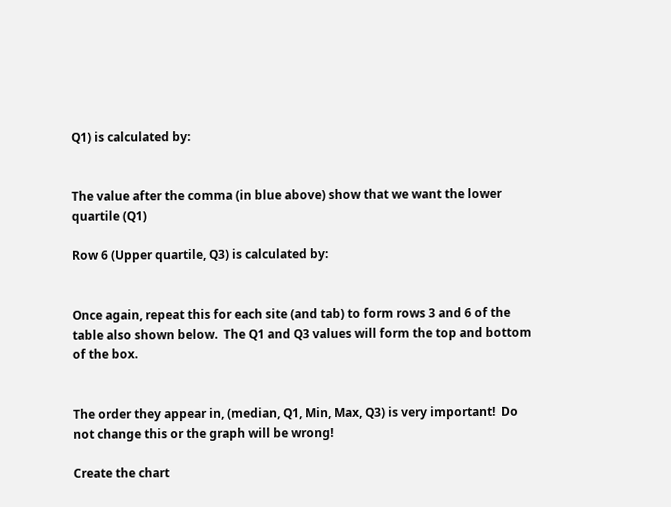Q1) is calculated by:


The value after the comma (in blue above) show that we want the lower quartile (Q1)

Row 6 (Upper quartile, Q3) is calculated by:


Once again, repeat this for each site (and tab) to form rows 3 and 6 of the table also shown below.  The Q1 and Q3 values will form the top and bottom of the box.


The order they appear in, (median, Q1, Min, Max, Q3) is very important!  Do not change this or the graph will be wrong!

Create the chart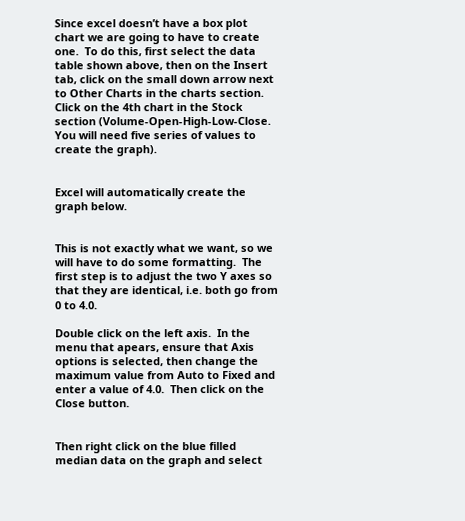Since excel doesn’t have a box plot chart we are going to have to create one.  To do this, first select the data table shown above, then on the Insert tab, click on the small down arrow next to Other Charts in the charts section.  Click on the 4th chart in the Stock section (Volume-Open-High-Low-Close.  You will need five series of values to create the graph).


Excel will automatically create the graph below.


This is not exactly what we want, so we will have to do some formatting.  The first step is to adjust the two Y axes so that they are identical, i.e. both go from 0 to 4.0.

Double click on the left axis.  In the menu that apears, ensure that Axis options is selected, then change the maximum value from Auto to Fixed and enter a value of 4.0.  Then click on the Close button.


Then right click on the blue filled median data on the graph and select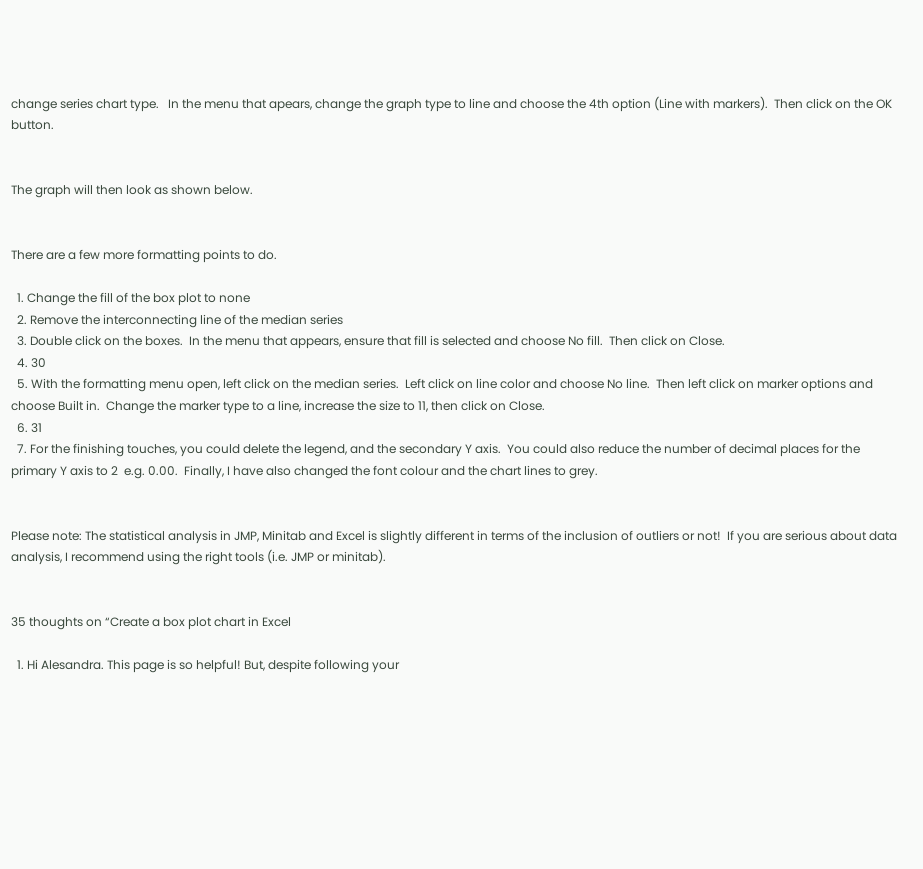change series chart type.   In the menu that apears, change the graph type to line and choose the 4th option (Line with markers).  Then click on the OK button.


The graph will then look as shown below.


There are a few more formatting points to do.

  1. Change the fill of the box plot to none
  2. Remove the interconnecting line of the median series
  3. Double click on the boxes.  In the menu that appears, ensure that fill is selected and choose No fill.  Then click on Close.
  4. 30
  5. With the formatting menu open, left click on the median series.  Left click on line color and choose No line.  Then left click on marker options and choose Built in.  Change the marker type to a line, increase the size to 11, then click on Close.
  6. 31
  7. For the finishing touches, you could delete the legend, and the secondary Y axis.  You could also reduce the number of decimal places for the primary Y axis to 2  e.g. 0.00.  Finally, I have also changed the font colour and the chart lines to grey.


Please note: The statistical analysis in JMP, Minitab and Excel is slightly different in terms of the inclusion of outliers or not!  If you are serious about data analysis, I recommend using the right tools (i.e. JMP or minitab).


35 thoughts on “Create a box plot chart in Excel

  1. Hi Alesandra. This page is so helpful! But, despite following your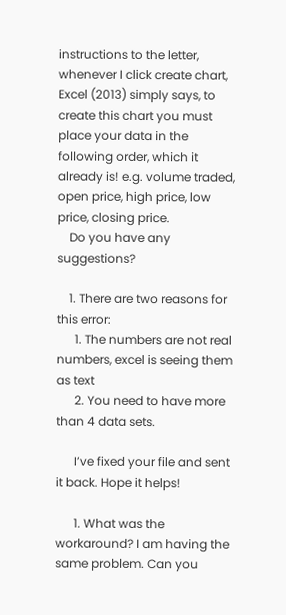instructions to the letter, whenever I click create chart, Excel (2013) simply says, to create this chart you must place your data in the following order, which it already is! e.g. volume traded, open price, high price, low price, closing price.
    Do you have any suggestions?

    1. There are two reasons for this error:
      1. The numbers are not real numbers, excel is seeing them as text
      2. You need to have more than 4 data sets.

      I’ve fixed your file and sent it back. Hope it helps!

      1. What was the workaround? I am having the same problem. Can you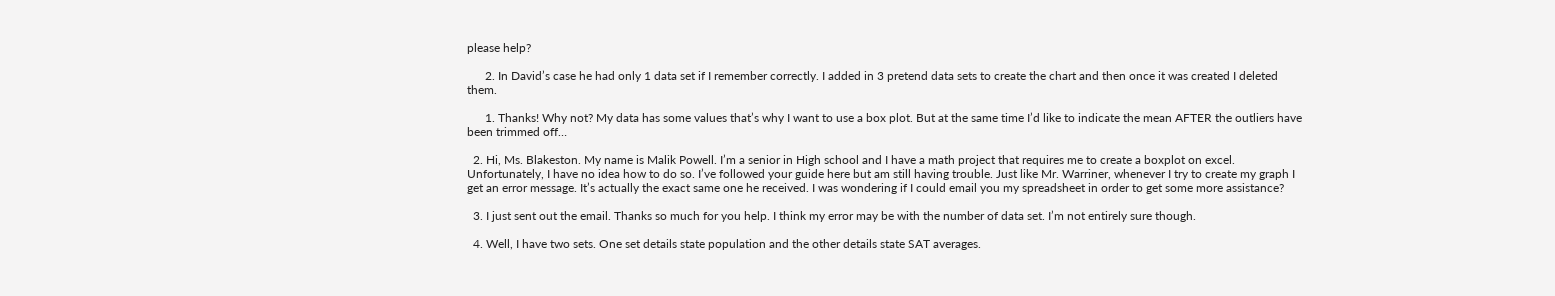please help?

      2. In David’s case he had only 1 data set if I remember correctly. I added in 3 pretend data sets to create the chart and then once it was created I deleted them.

      1. Thanks! Why not? My data has some values that’s why I want to use a box plot. But at the same time I’d like to indicate the mean AFTER the outliers have been trimmed off…

  2. Hi, Ms. Blakeston. My name is Malik Powell. I’m a senior in High school and I have a math project that requires me to create a boxplot on excel. Unfortunately, I have no idea how to do so. I’ve followed your guide here but am still having trouble. Just like Mr. Warriner, whenever I try to create my graph I get an error message. It’s actually the exact same one he received. I was wondering if I could email you my spreadsheet in order to get some more assistance?

  3. I just sent out the email. Thanks so much for you help. I think my error may be with the number of data set. I’m not entirely sure though.

  4. Well, I have two sets. One set details state population and the other details state SAT averages.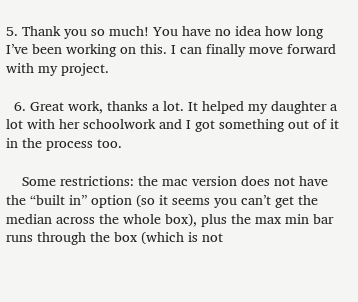5. Thank you so much! You have no idea how long I’ve been working on this. I can finally move forward with my project.

  6. Great work, thanks a lot. It helped my daughter a lot with her schoolwork and I got something out of it in the process too.

    Some restrictions: the mac version does not have the “built in” option (so it seems you can’t get the median across the whole box), plus the max min bar runs through the box (which is not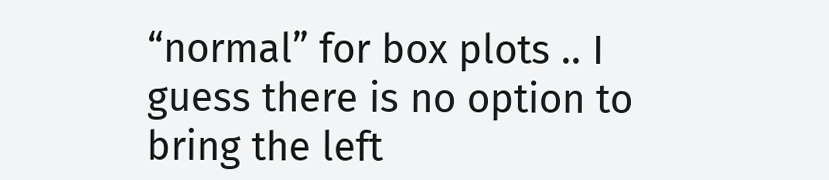“normal” for box plots .. I guess there is no option to bring the left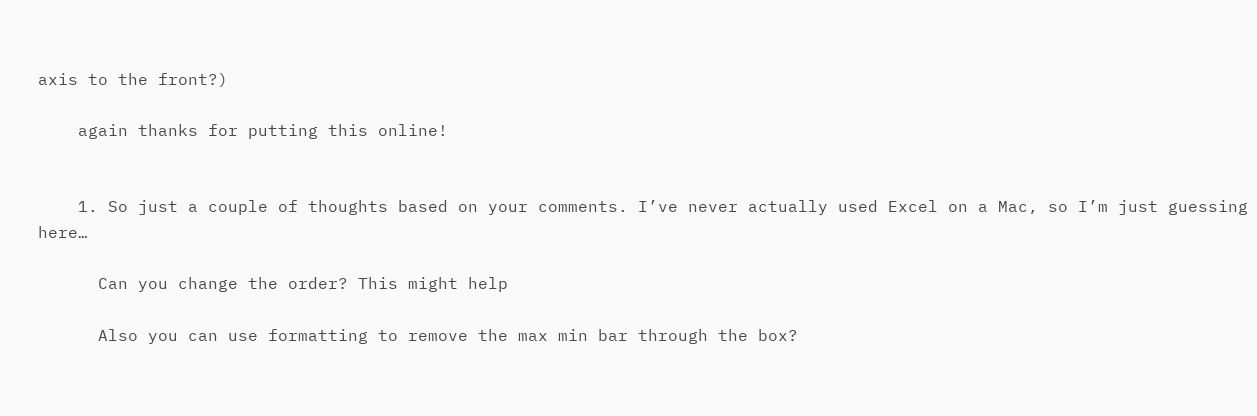axis to the front?)

    again thanks for putting this online!


    1. So just a couple of thoughts based on your comments. I’ve never actually used Excel on a Mac, so I’m just guessing here…

      Can you change the order? This might help

      Also you can use formatting to remove the max min bar through the box?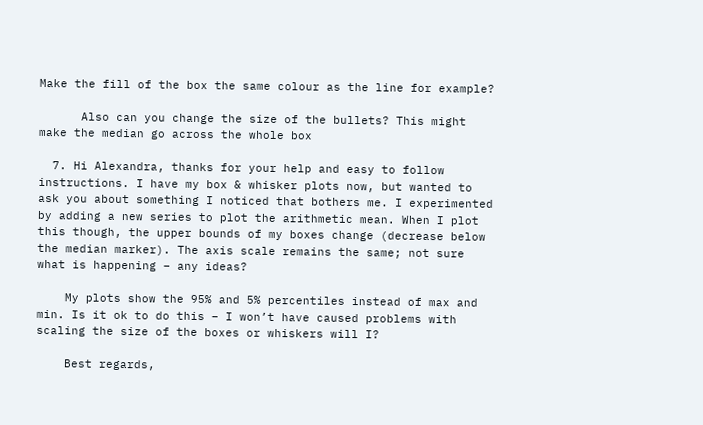Make the fill of the box the same colour as the line for example?

      Also can you change the size of the bullets? This might make the median go across the whole box

  7. Hi Alexandra, thanks for your help and easy to follow instructions. I have my box & whisker plots now, but wanted to ask you about something I noticed that bothers me. I experimented by adding a new series to plot the arithmetic mean. When I plot this though, the upper bounds of my boxes change (decrease below the median marker). The axis scale remains the same; not sure what is happening – any ideas?

    My plots show the 95% and 5% percentiles instead of max and min. Is it ok to do this – I won’t have caused problems with scaling the size of the boxes or whiskers will I?

    Best regards,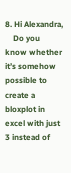8. Hi Alexandra,
    Do you know whether it’s somehow possible to create a bloxplot in excel with just 3 instead of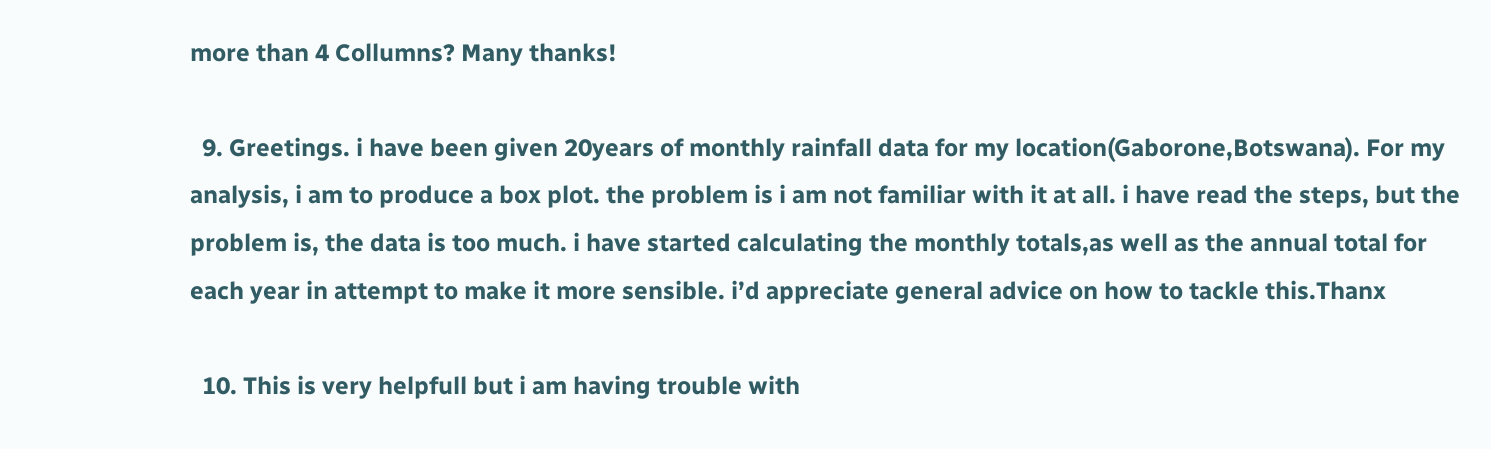more than 4 Collumns? Many thanks!

  9. Greetings. i have been given 20years of monthly rainfall data for my location(Gaborone,Botswana). For my analysis, i am to produce a box plot. the problem is i am not familiar with it at all. i have read the steps, but the problem is, the data is too much. i have started calculating the monthly totals,as well as the annual total for each year in attempt to make it more sensible. i’d appreciate general advice on how to tackle this.Thanx

  10. This is very helpfull but i am having trouble with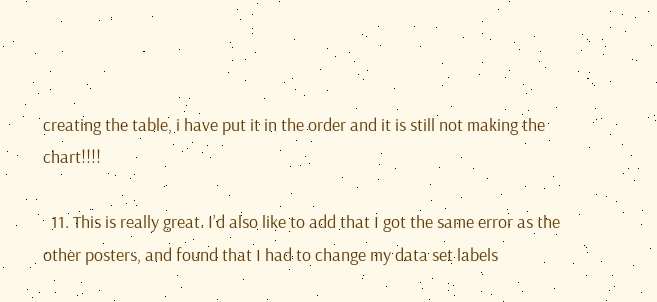creating the table, i have put it in the order and it is still not making the chart!!!!

  11. This is really great. I’d also like to add that I got the same error as the other posters, and found that I had to change my data set labels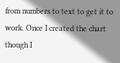from numbers to text to get it to work. Once I created the chart though I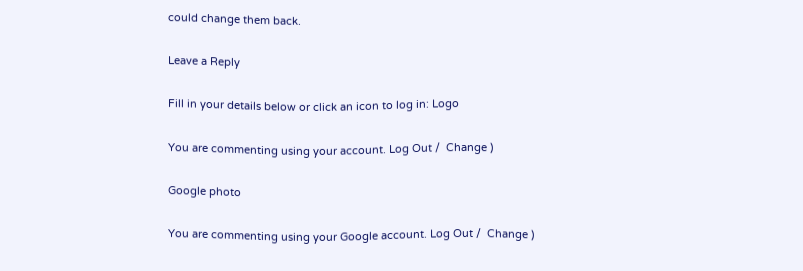could change them back.

Leave a Reply

Fill in your details below or click an icon to log in: Logo

You are commenting using your account. Log Out /  Change )

Google photo

You are commenting using your Google account. Log Out /  Change )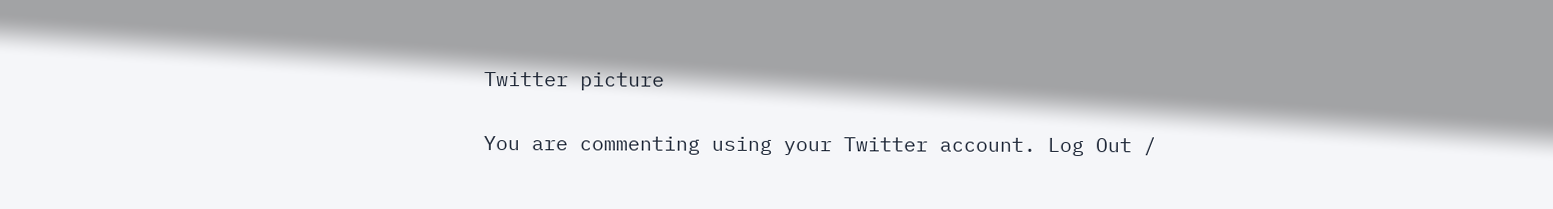Twitter picture

You are commenting using your Twitter account. Log Out /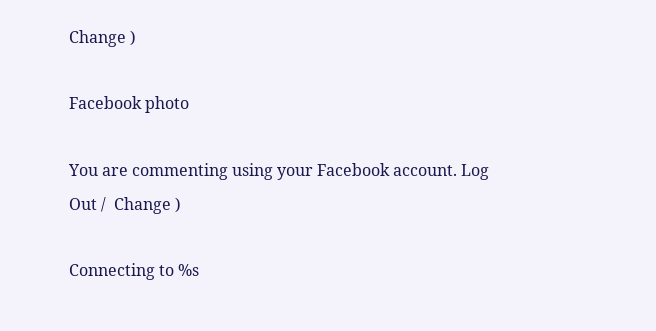Change )

Facebook photo

You are commenting using your Facebook account. Log Out /  Change )

Connecting to %s